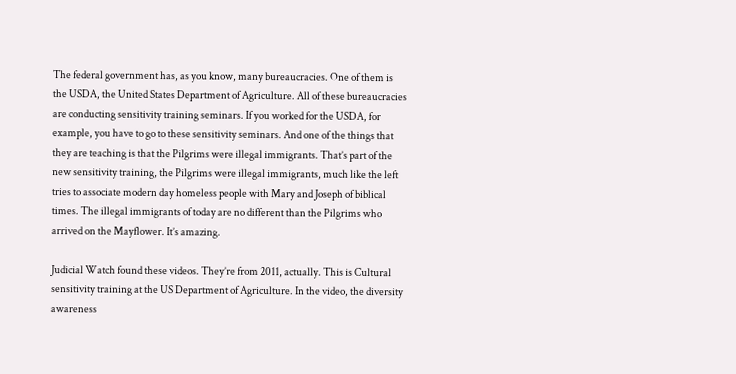The federal government has, as you know, many bureaucracies. One of them is the USDA, the United States Department of Agriculture. All of these bureaucracies are conducting sensitivity training seminars. If you worked for the USDA, for example, you have to go to these sensitivity seminars. And one of the things that they are teaching is that the Pilgrims were illegal immigrants. That’s part of the new sensitivity training, the Pilgrims were illegal immigrants, much like the left tries to associate modern day homeless people with Mary and Joseph of biblical times. The illegal immigrants of today are no different than the Pilgrims who arrived on the Mayflower. It’s amazing.

Judicial Watch found these videos. They’re from 2011, actually. This is Cultural sensitivity training at the US Department of Agriculture. In the video, the diversity awareness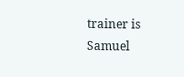trainer is Samuel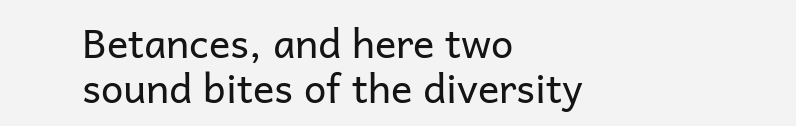Betances, and here two sound bites of the diversity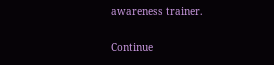awareness trainer.

Continue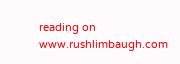reading on www.rushlimbaugh.com